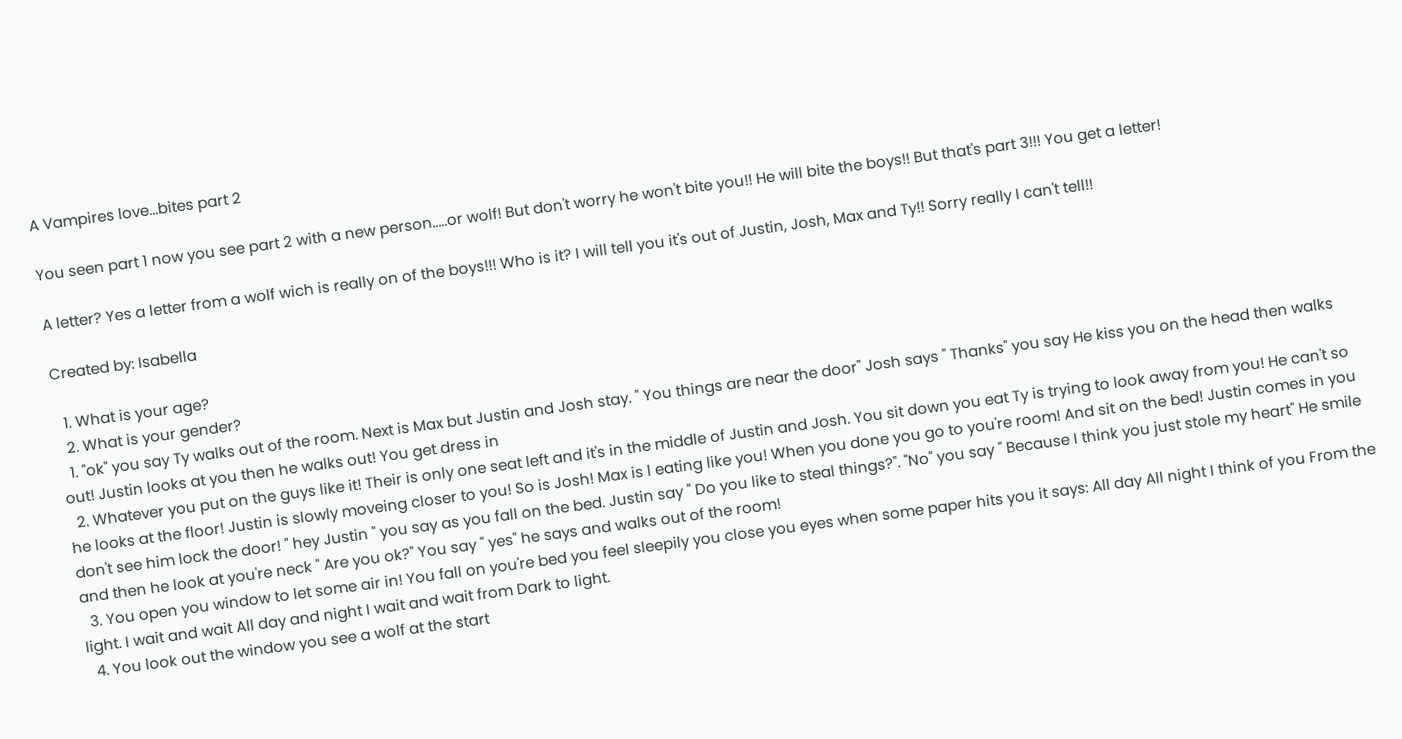A Vampires love...bites part 2

You seen part 1 now you see part 2 with a new person.....or wolf! But don't worry he won't bite you!! He will bite the boys!! But that's part 3!!! You get a letter!

A letter? Yes a letter from a wolf wich is really on of the boys!!! Who is it? I will tell you it's out of Justin, Josh, Max and Ty!! Sorry really I can't tell!!

Created by: Isabella

  1. What is your age?
  2. What is your gender?
  1. "ok" you say Ty walks out of the room. Next is Max but Justin and Josh stay. " You things are near the door" Josh says " Thanks" you say He kiss you on the head then walks out! Justin looks at you then he walks out! You get dress in
  2. Whatever you put on the guys like it! Their is only one seat left and it's in the middle of Justin and Josh. You sit down you eat Ty is trying to look away from you! He can't so he looks at the floor! Justin is slowly moveing closer to you! So is Josh! Max is l eating like you! When you done you go to you're room! And sit on the bed! Justin comes in you don't see him lock the door! " hey Justin " you say as you fall on the bed. Justin say " Do you like to steal things?". "No" you say " Because I think you just stole my heart" He smile and then he look at you're neck " Are you ok?" You say " yes" he says and walks out of the room!
  3. You open you window to let some air in! You fall on you're bed you feel sleepily you close you eyes when some paper hits you it says: All day All night I think of you From the light. I wait and wait All day and night I wait and wait from Dark to light.
  4. You look out the window you see a wolf at the start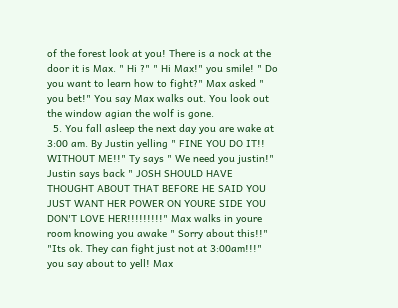of the forest look at you! There is a nock at the door it is Max. " Hi ?" " Hi Max!" you smile! " Do you want to learn how to fight?" Max asked " you bet!" You say Max walks out. You look out the window agian the wolf is gone.
  5. You fall asleep the next day you are wake at 3:00 am. By Justin yelling " FINE YOU DO IT!! WITHOUT ME!!" Ty says " We need you justin!" Justin says back " JOSH SHOULD HAVE THOUGHT ABOUT THAT BEFORE HE SAID YOU JUST WANT HER POWER ON YOURE SIDE YOU DON'T LOVE HER!!!!!!!!!" Max walks in youre room knowing you awake " Sorry about this!!" "Its ok. They can fight just not at 3:00am!!!" you say about to yell! Max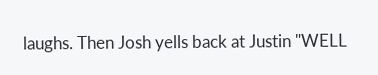laughs. Then Josh yells back at Justin "WELL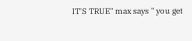IT'S TRUE" max says " you get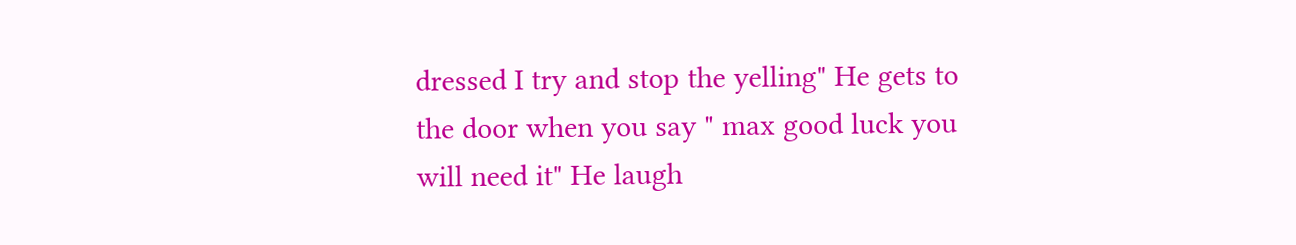dressed I try and stop the yelling" He gets to the door when you say " max good luck you will need it" He laugh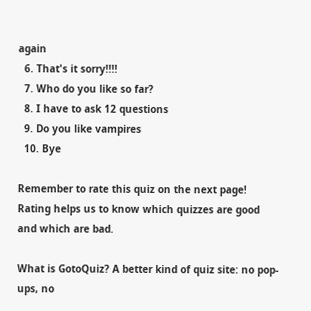again
  6. That's it sorry!!!!
  7. Who do you like so far?
  8. I have to ask 12 questions
  9. Do you like vampires
  10. Bye

Remember to rate this quiz on the next page!
Rating helps us to know which quizzes are good and which are bad.

What is GotoQuiz? A better kind of quiz site: no pop-ups, no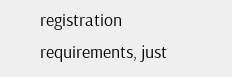registration requirements, just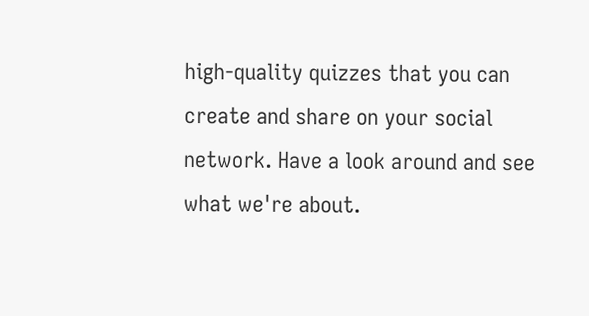high-quality quizzes that you can create and share on your social network. Have a look around and see what we're about.